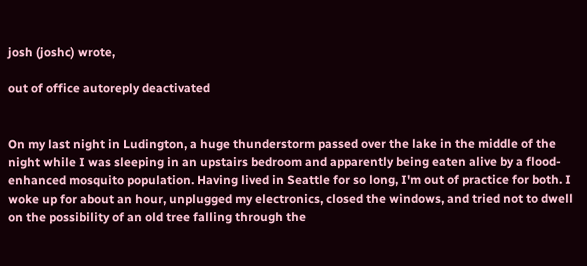josh (joshc) wrote,

out of office autoreply deactivated


On my last night in Ludington, a huge thunderstorm passed over the lake in the middle of the night while I was sleeping in an upstairs bedroom and apparently being eaten alive by a flood-enhanced mosquito population. Having lived in Seattle for so long, I'm out of practice for both. I woke up for about an hour, unplugged my electronics, closed the windows, and tried not to dwell on the possibility of an old tree falling through the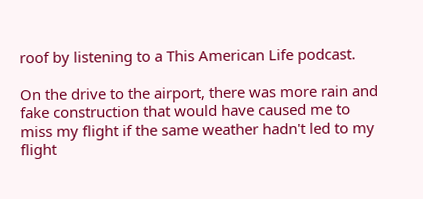roof by listening to a This American Life podcast.

On the drive to the airport, there was more rain and fake construction that would have caused me to miss my flight if the same weather hadn't led to my flight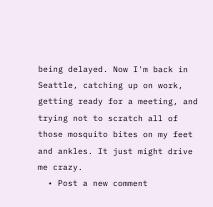being delayed. Now I'm back in Seattle, catching up on work, getting ready for a meeting, and trying not to scratch all of those mosquito bites on my feet and ankles. It just might drive me crazy.
  • Post a new comment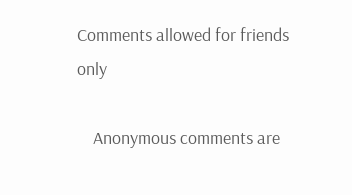Comments allowed for friends only

    Anonymous comments are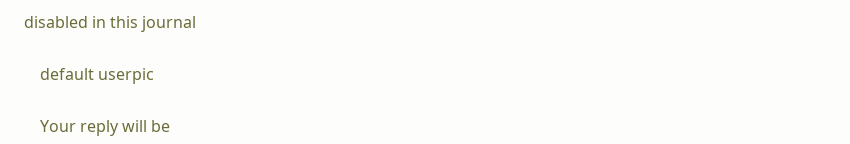disabled in this journal

    default userpic

    Your reply will be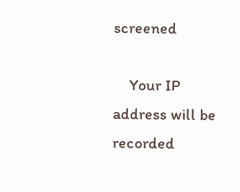screened

    Your IP address will be recorded